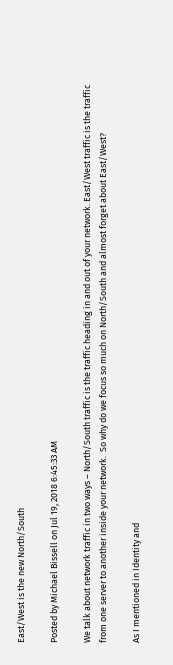East/West is the new North/South

Posted by Michael Bissell on Jul 19, 2018 6:45:33 AM

We talk about network traffic in two ways – North/South traffic is the traffic heading in and out of your network. East/West traffic is the traffic from one server to another inside your network.  So why do we focus so much on North/South and almost forget about East/West?

As I mentioned in Identity and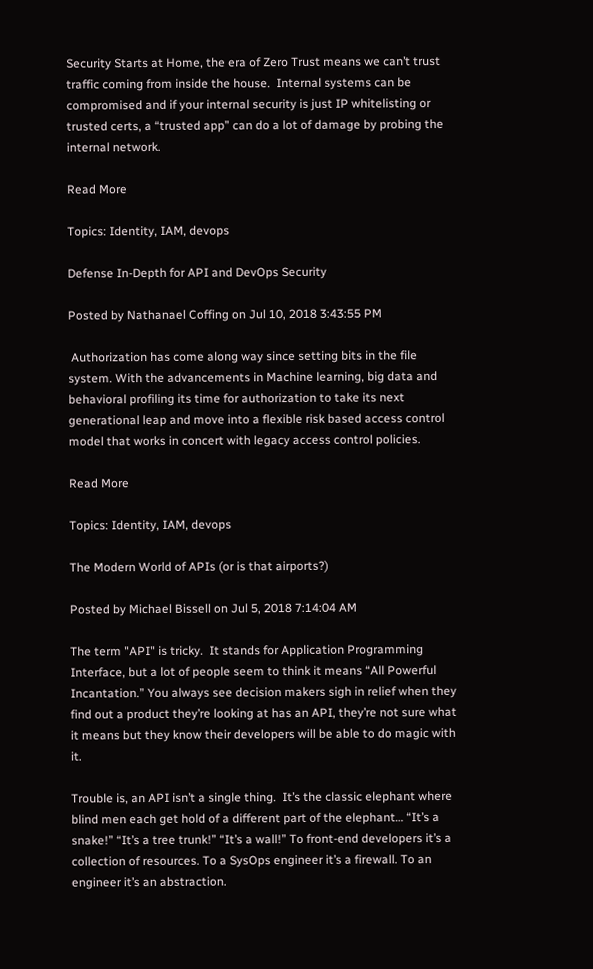Security Starts at Home, the era of Zero Trust means we can’t trust traffic coming from inside the house.  Internal systems can be compromised and if your internal security is just IP whitelisting or trusted certs, a “trusted app” can do a lot of damage by probing the internal network.

Read More

Topics: Identity, IAM, devops

Defense In-Depth for API and DevOps Security

Posted by Nathanael Coffing on Jul 10, 2018 3:43:55 PM

 Authorization has come along way since setting bits in the file system. With the advancements in Machine learning, big data and behavioral profiling its time for authorization to take its next generational leap and move into a flexible risk based access control model that works in concert with legacy access control policies.

Read More

Topics: Identity, IAM, devops

The Modern World of APIs (or is that airports?)

Posted by Michael Bissell on Jul 5, 2018 7:14:04 AM

The term "API" is tricky.  It stands for Application Programming Interface, but a lot of people seem to think it means “All Powerful Incantation.” You always see decision makers sigh in relief when they find out a product they’re looking at has an API, they’re not sure what it means but they know their developers will be able to do magic with it.

Trouble is, an API isn’t a single thing.  It’s the classic elephant where blind men each get hold of a different part of the elephant… “It’s a snake!” “It’s a tree trunk!” “It’s a wall!” To front-end developers it’s a collection of resources. To a SysOps engineer it’s a firewall. To an engineer it’s an abstraction.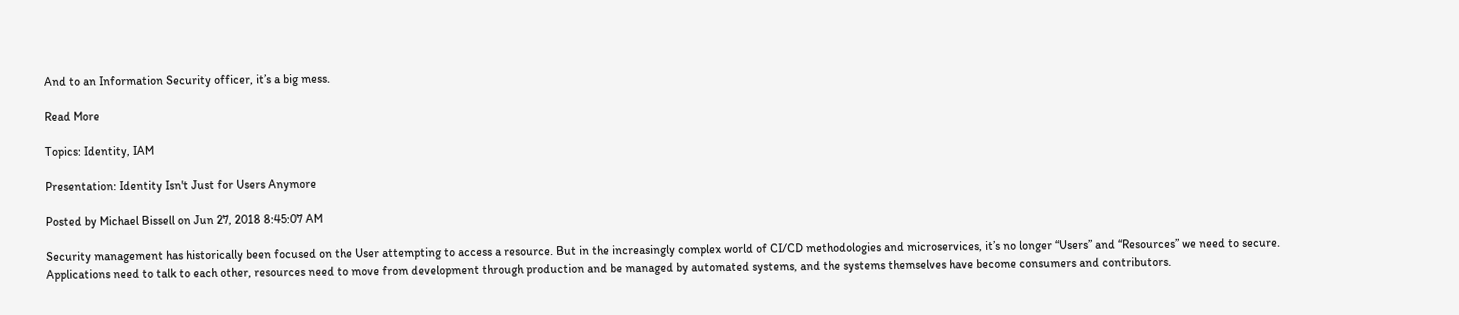And to an Information Security officer, it’s a big mess.

Read More

Topics: Identity, IAM

Presentation: Identity Isn't Just for Users Anymore

Posted by Michael Bissell on Jun 27, 2018 8:45:07 AM

Security management has historically been focused on the User attempting to access a resource. But in the increasingly complex world of CI/CD methodologies and microservices, it’s no longer “Users” and “Resources” we need to secure. Applications need to talk to each other, resources need to move from development through production and be managed by automated systems, and the systems themselves have become consumers and contributors.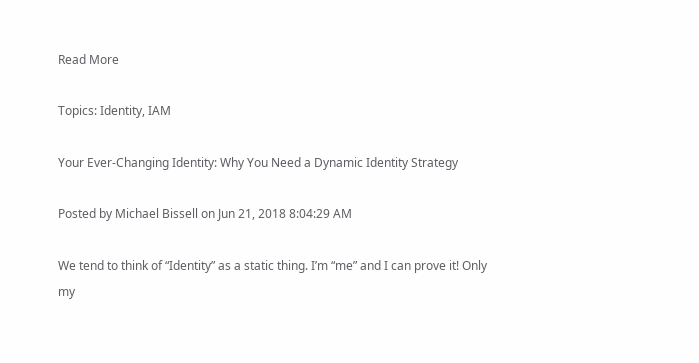Read More

Topics: Identity, IAM

Your Ever-Changing Identity: Why You Need a Dynamic Identity Strategy

Posted by Michael Bissell on Jun 21, 2018 8:04:29 AM

We tend to think of “Identity” as a static thing. I’m “me” and I can prove it! Only my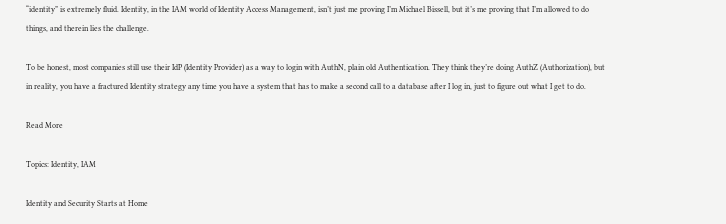“identity” is extremely fluid. Identity, in the IAM world of Identity Access Management, isn’t just me proving I’m Michael Bissell, but it’s me proving that I’m allowed to do things, and therein lies the challenge.

To be honest, most companies still use their IdP (Identity Provider) as a way to login with AuthN, plain old Authentication. They think they’re doing AuthZ (Authorization), but in reality, you have a fractured Identity strategy any time you have a system that has to make a second call to a database after I log in, just to figure out what I get to do.

Read More

Topics: Identity, IAM

Identity and Security Starts at Home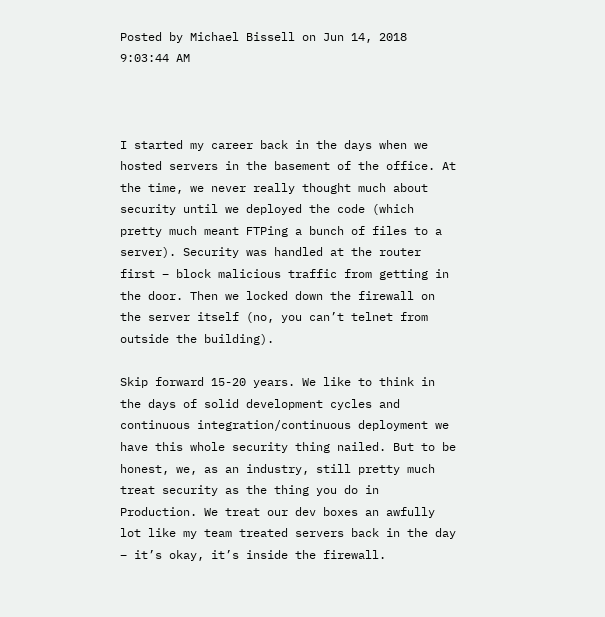Posted by Michael Bissell on Jun 14, 2018 9:03:44 AM



I started my career back in the days when we hosted servers in the basement of the office. At the time, we never really thought much about security until we deployed the code (which pretty much meant FTPing a bunch of files to a server). Security was handled at the router first – block malicious traffic from getting in the door. Then we locked down the firewall on the server itself (no, you can’t telnet from outside the building).

Skip forward 15-20 years. We like to think in the days of solid development cycles and continuous integration/continuous deployment we have this whole security thing nailed. But to be honest, we, as an industry, still pretty much treat security as the thing you do in Production. We treat our dev boxes an awfully lot like my team treated servers back in the day – it’s okay, it’s inside the firewall.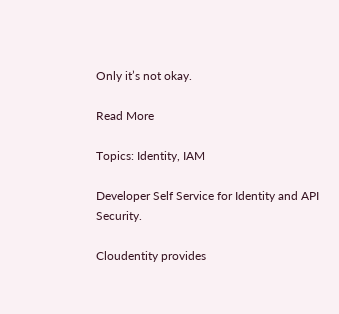Only it’s not okay.

Read More

Topics: Identity, IAM

Developer Self Service for Identity and API Security.

Cloudentity provides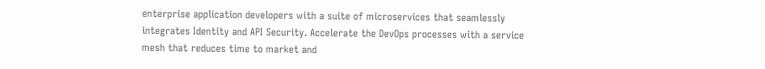enterprise application developers with a suite of microservices that seamlessly integrates Identity and API Security. Accelerate the DevOps processes with a service mesh that reduces time to market and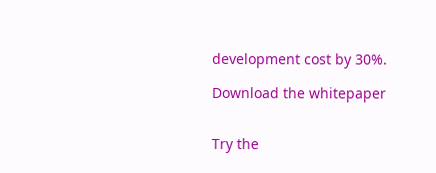development cost by 30%.

Download the whitepaper


Try the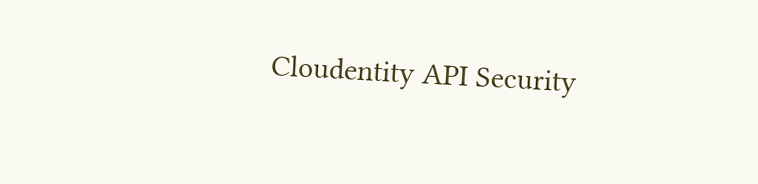Cloudentity API Security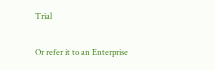Trial

Or refer it to an Enterprise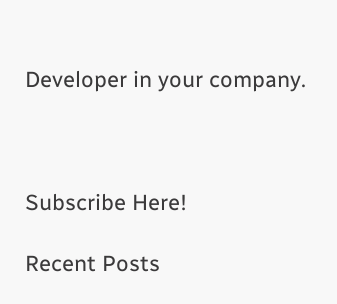Developer in your company.



Subscribe Here!

Recent Posts